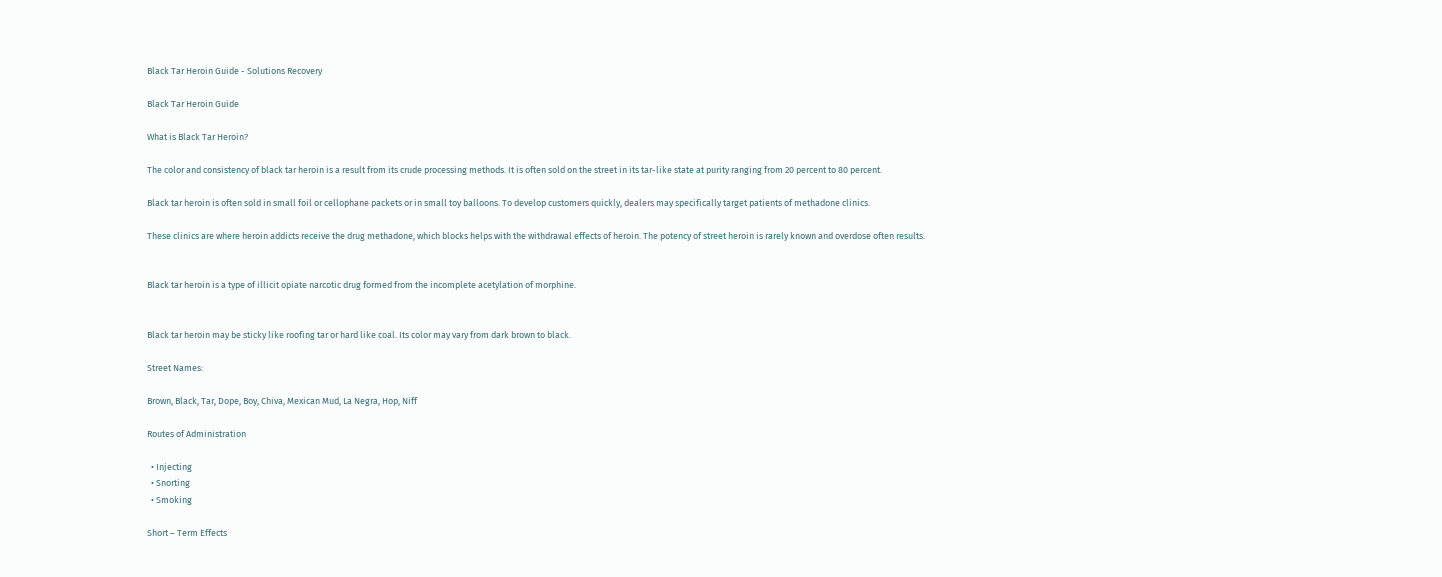Black Tar Heroin Guide - Solutions Recovery

Black Tar Heroin Guide

What is Black Tar Heroin?

The color and consistency of black tar heroin is a result from its crude processing methods. It is often sold on the street in its tar-like state at purity ranging from 20 percent to 80 percent.

Black tar heroin is often sold in small foil or cellophane packets or in small toy balloons. To develop customers quickly, dealers may specifically target patients of methadone clinics.

These clinics are where heroin addicts receive the drug methadone, which blocks helps with the withdrawal effects of heroin. The potency of street heroin is rarely known and overdose often results.


Black tar heroin is a type of illicit opiate narcotic drug formed from the incomplete acetylation of morphine.


Black tar heroin may be sticky like roofing tar or hard like coal. Its color may vary from dark brown to black.

Street Names:

Brown, Black, Tar, Dope, Boy, Chiva, Mexican Mud, La Negra, Hop, Niff

Routes of Administration

  • Injecting
  • Snorting
  • Smoking

Short – Term Effects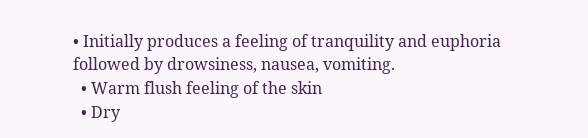• Initially produces a feeling of tranquility and euphoria followed by drowsiness, nausea, vomiting.
  • Warm flush feeling of the skin
  • Dry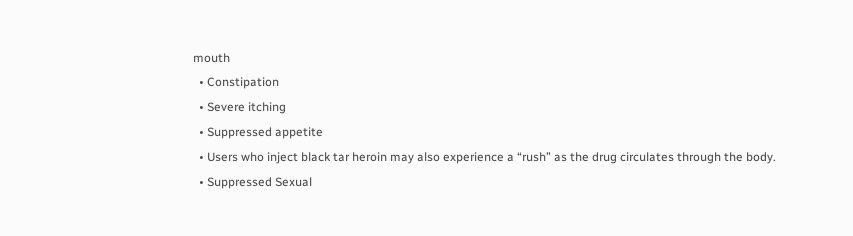mouth
  • Constipation
  • Severe itching
  • Suppressed appetite
  • Users who inject black tar heroin may also experience a “rush” as the drug circulates through the body.
  • Suppressed Sexual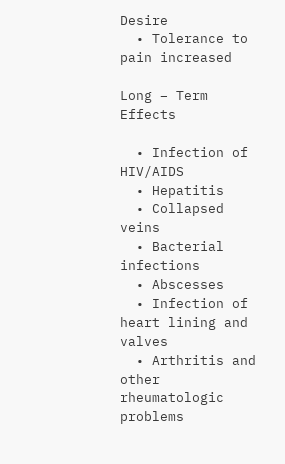Desire
  • Tolerance to pain increased

Long – Term Effects

  • Infection of HIV/AIDS
  • Hepatitis
  • Collapsed veins
  • Bacterial infections
  • Abscesses
  • Infection of heart lining and valves
  • Arthritis and other rheumatologic problems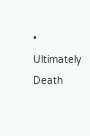• Ultimately Death